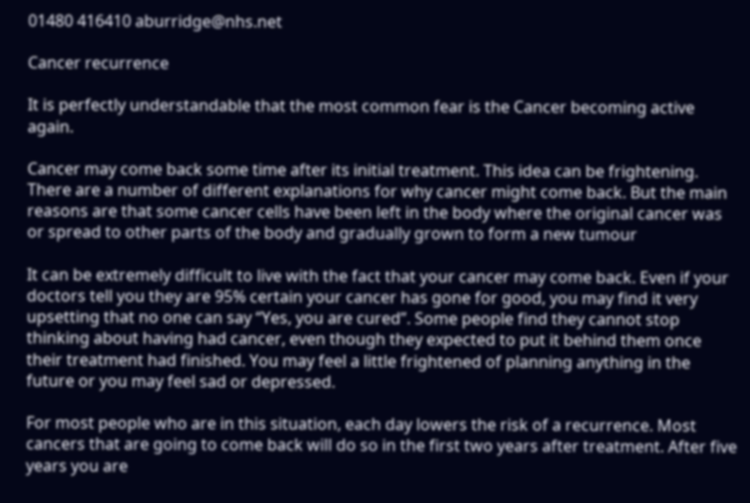01480 416410 aburridge@nhs.net

Cancer recurrence

It is perfectly understandable that the most common fear is the Cancer becoming active again.

Cancer may come back some time after its initial treatment. This idea can be frightening. There are a number of different explanations for why cancer might come back. But the main reasons are that some cancer cells have been left in the body where the original cancer was or spread to other parts of the body and gradually grown to form a new tumour

It can be extremely difficult to live with the fact that your cancer may come back. Even if your doctors tell you they are 95% certain your cancer has gone for good, you may find it very upsetting that no one can say “Yes, you are cured”. Some people find they cannot stop thinking about having had cancer, even though they expected to put it behind them once their treatment had finished. You may feel a little frightened of planning anything in the future or you may feel sad or depressed.

For most people who are in this situation, each day lowers the risk of a recurrence. Most cancers that are going to come back will do so in the first two years after treatment. After five years you are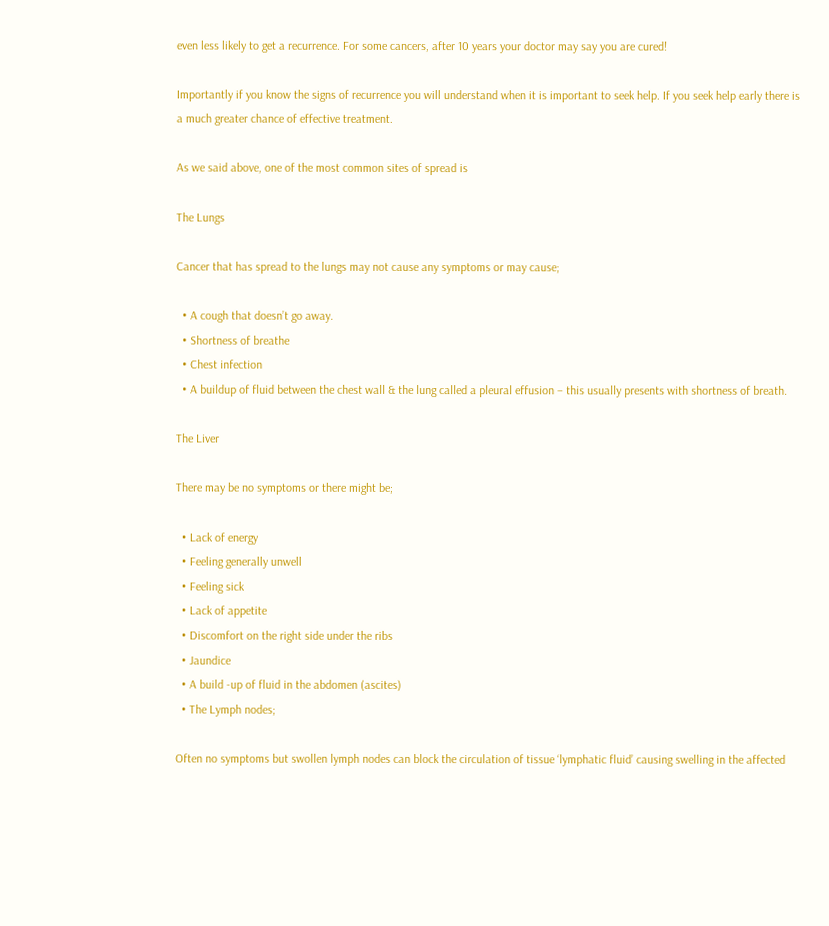even less likely to get a recurrence. For some cancers, after 10 years your doctor may say you are cured!

Importantly if you know the signs of recurrence you will understand when it is important to seek help. If you seek help early there is a much greater chance of effective treatment.

As we said above, one of the most common sites of spread is

The Lungs

Cancer that has spread to the lungs may not cause any symptoms or may cause;

  • A cough that doesn’t go away.
  • Shortness of breathe
  • Chest infection
  • A buildup of fluid between the chest wall & the lung called a pleural effusion – this usually presents with shortness of breath.

The Liver

There may be no symptoms or there might be;

  • Lack of energy
  • Feeling generally unwell
  • Feeling sick
  • Lack of appetite
  • Discomfort on the right side under the ribs
  • Jaundice
  • A build -up of fluid in the abdomen (ascites)
  • The Lymph nodes;

Often no symptoms but swollen lymph nodes can block the circulation of tissue ‘lymphatic fluid’ causing swelling in the affected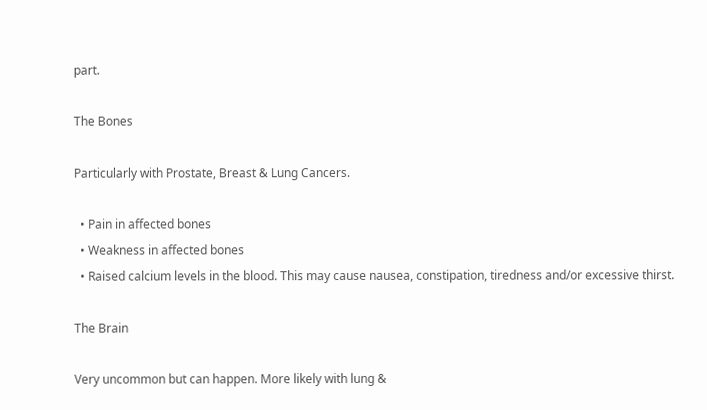part.

The Bones

Particularly with Prostate, Breast & Lung Cancers.

  • Pain in affected bones
  • Weakness in affected bones
  • Raised calcium levels in the blood. This may cause nausea, constipation, tiredness and/or excessive thirst.

The Brain

Very uncommon but can happen. More likely with lung &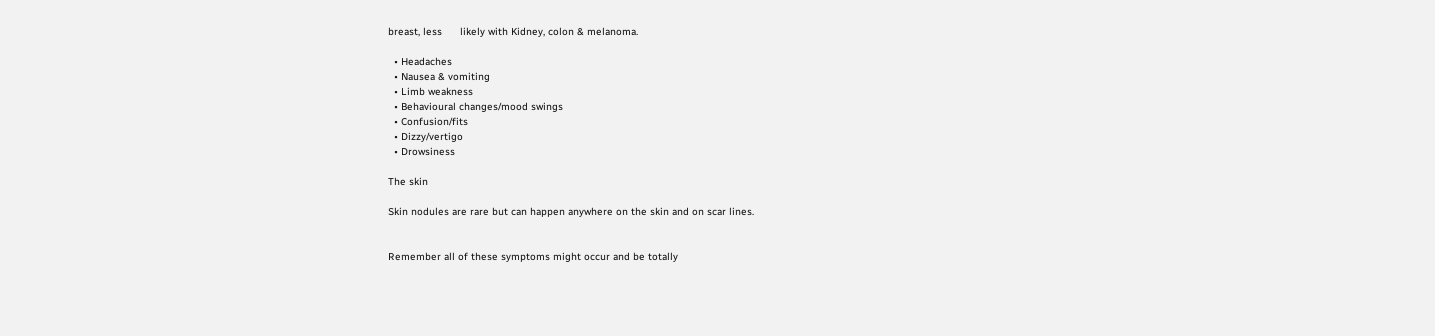breast, less      likely with Kidney, colon & melanoma.

  • Headaches
  • Nausea & vomiting
  • Limb weakness
  • Behavioural changes/mood swings
  • Confusion/fits
  • Dizzy/vertigo
  • Drowsiness

The skin

Skin nodules are rare but can happen anywhere on the skin and on scar lines.


Remember all of these symptoms might occur and be totally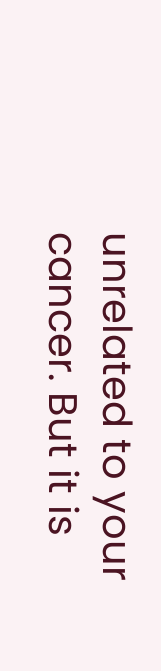unrelated to your cancer. But it is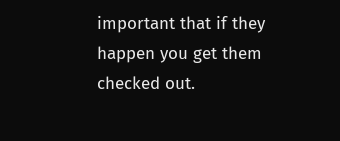important that if they happen you get them checked out.